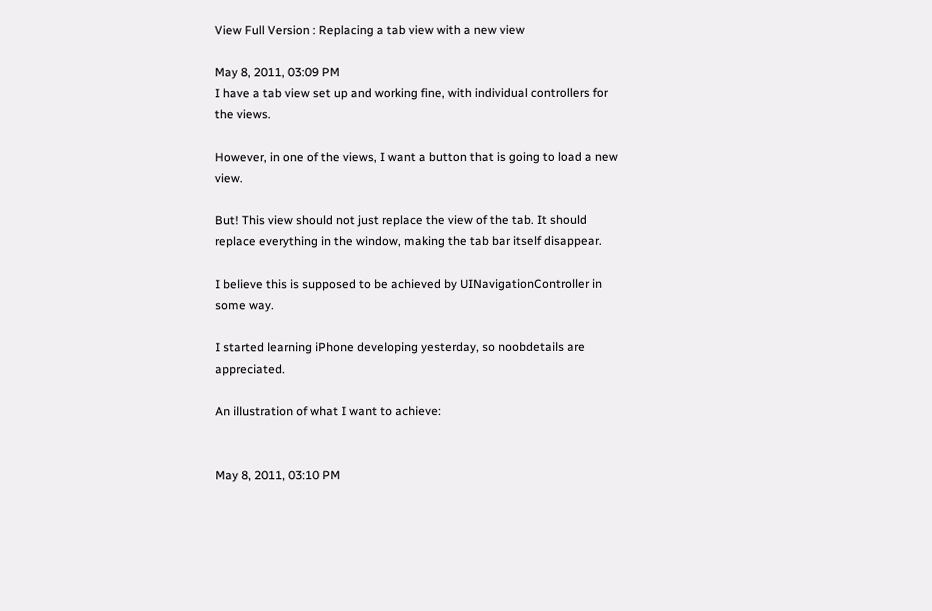View Full Version : Replacing a tab view with a new view

May 8, 2011, 03:09 PM
I have a tab view set up and working fine, with individual controllers for the views.

However, in one of the views, I want a button that is going to load a new view.

But! This view should not just replace the view of the tab. It should replace everything in the window, making the tab bar itself disappear.

I believe this is supposed to be achieved by UINavigationController in some way.

I started learning iPhone developing yesterday, so noobdetails are appreciated.

An illustration of what I want to achieve:


May 8, 2011, 03:10 PM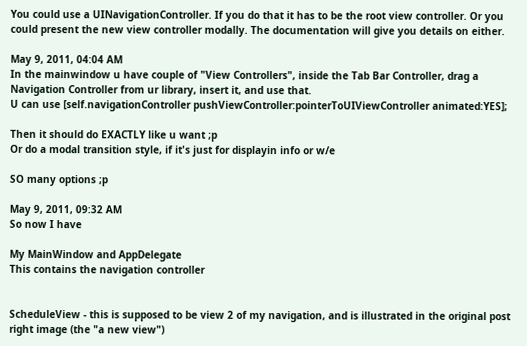You could use a UINavigationController. If you do that it has to be the root view controller. Or you could present the new view controller modally. The documentation will give you details on either.

May 9, 2011, 04:04 AM
In the mainwindow u have couple of "View Controllers", inside the Tab Bar Controller, drag a Navigation Controller from ur library, insert it, and use that.
U can use [self.navigationController pushViewController:pointerToUIViewController animated:YES];

Then it should do EXACTLY like u want ;p
Or do a modal transition style, if it's just for displayin info or w/e

SO many options ;p

May 9, 2011, 09:32 AM
So now I have

My MainWindow and AppDelegate
This contains the navigation controller


ScheduleView - this is supposed to be view 2 of my navigation, and is illustrated in the original post right image (the "a new view")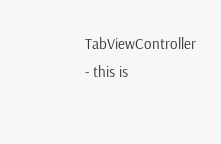TabViewController - this is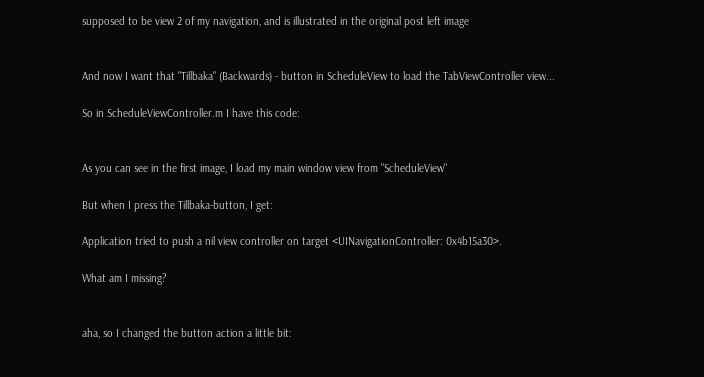supposed to be view 2 of my navigation, and is illustrated in the original post left image


And now I want that "Tillbaka" (Backwards) - button in ScheduleView to load the TabViewController view...

So in ScheduleViewController.m I have this code:


As you can see in the first image, I load my main window view from "ScheduleView"

But when I press the Tillbaka-button, I get:

Application tried to push a nil view controller on target <UINavigationController: 0x4b15a30>.

What am I missing?


aha, so I changed the button action a little bit: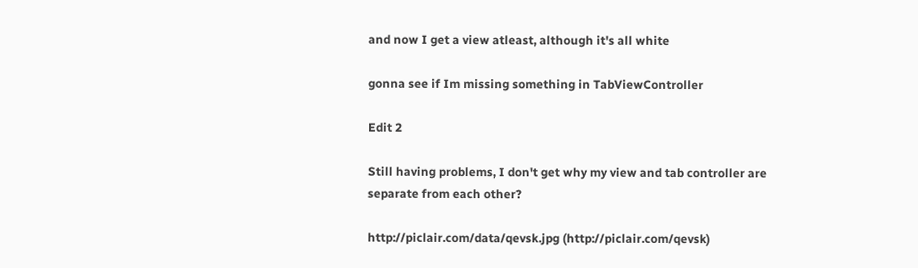and now I get a view atleast, although it's all white

gonna see if Im missing something in TabViewController

Edit 2

Still having problems, I don't get why my view and tab controller are separate from each other?

http://piclair.com/data/qevsk.jpg (http://piclair.com/qevsk)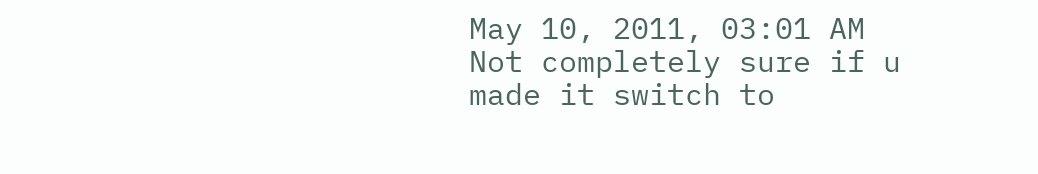May 10, 2011, 03:01 AM
Not completely sure if u made it switch to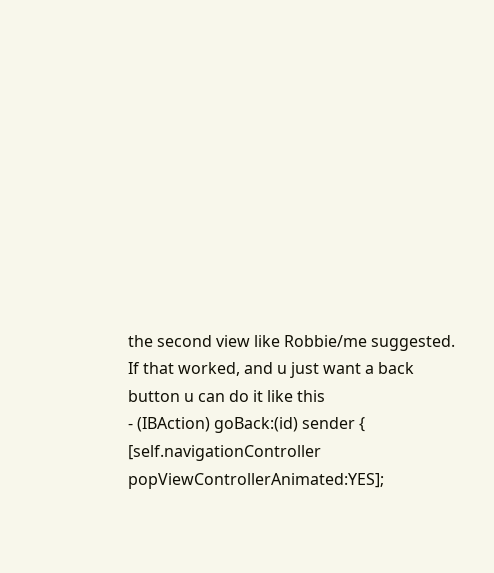the second view like Robbie/me suggested.
If that worked, and u just want a back button u can do it like this
- (IBAction) goBack:(id) sender {
[self.navigationController popViewControllerAnimated:YES];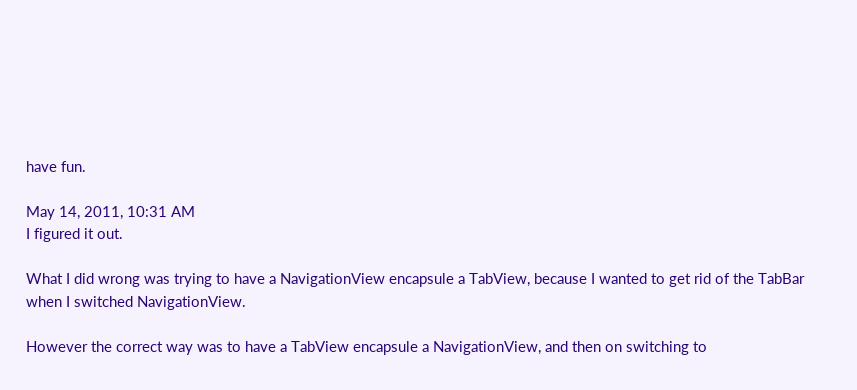have fun.

May 14, 2011, 10:31 AM
I figured it out.

What I did wrong was trying to have a NavigationView encapsule a TabView, because I wanted to get rid of the TabBar when I switched NavigationView.

However the correct way was to have a TabView encapsule a NavigationView, and then on switching to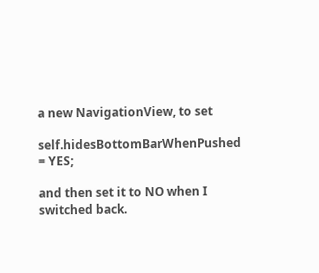a new NavigationView, to set

self.hidesBottomBarWhenPushed = YES;

and then set it to NO when I switched back.